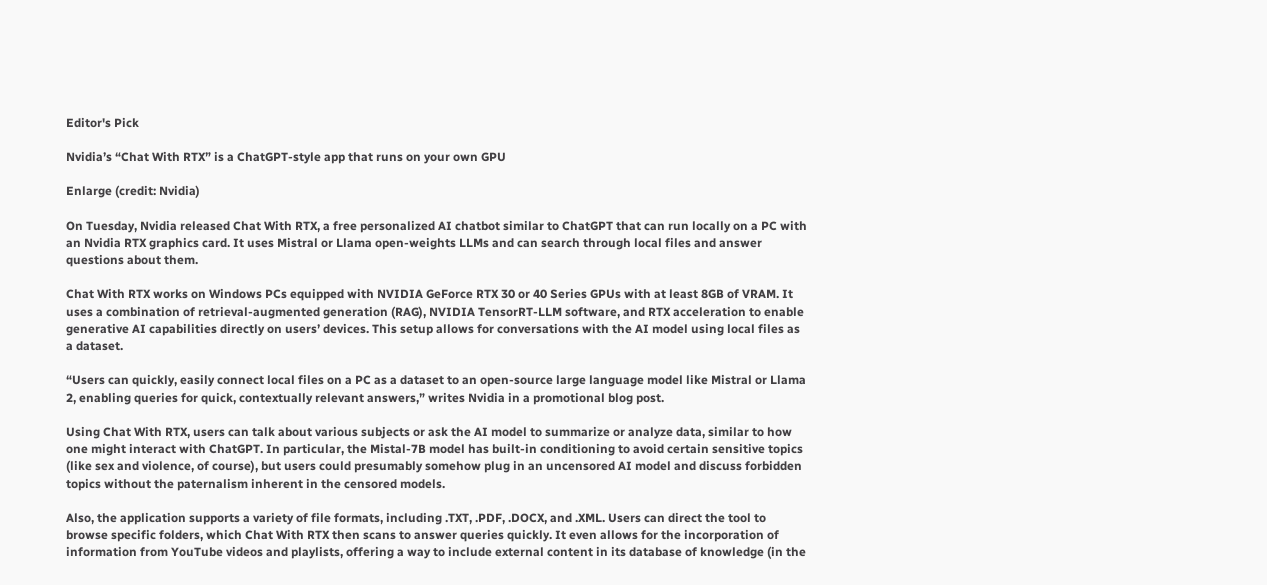Editor's Pick

Nvidia’s “Chat With RTX” is a ChatGPT-style app that runs on your own GPU

Enlarge (credit: Nvidia)

On Tuesday, Nvidia released Chat With RTX, a free personalized AI chatbot similar to ChatGPT that can run locally on a PC with an Nvidia RTX graphics card. It uses Mistral or Llama open-weights LLMs and can search through local files and answer questions about them.

Chat With RTX works on Windows PCs equipped with NVIDIA GeForce RTX 30 or 40 Series GPUs with at least 8GB of VRAM. It uses a combination of retrieval-augmented generation (RAG), NVIDIA TensorRT-LLM software, and RTX acceleration to enable generative AI capabilities directly on users’ devices. This setup allows for conversations with the AI model using local files as a dataset.

“Users can quickly, easily connect local files on a PC as a dataset to an open-source large language model like Mistral or Llama 2, enabling queries for quick, contextually relevant answers,” writes Nvidia in a promotional blog post.

Using Chat With RTX, users can talk about various subjects or ask the AI model to summarize or analyze data, similar to how one might interact with ChatGPT. In particular, the Mistal-7B model has built-in conditioning to avoid certain sensitive topics (like sex and violence, of course), but users could presumably somehow plug in an uncensored AI model and discuss forbidden topics without the paternalism inherent in the censored models.

Also, the application supports a variety of file formats, including .TXT, .PDF, .DOCX, and .XML. Users can direct the tool to browse specific folders, which Chat With RTX then scans to answer queries quickly. It even allows for the incorporation of information from YouTube videos and playlists, offering a way to include external content in its database of knowledge (in the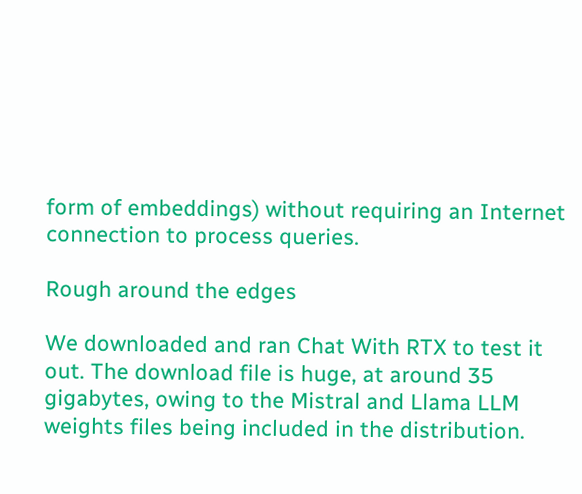form of embeddings) without requiring an Internet connection to process queries.

Rough around the edges

We downloaded and ran Chat With RTX to test it out. The download file is huge, at around 35 gigabytes, owing to the Mistral and Llama LLM weights files being included in the distribution.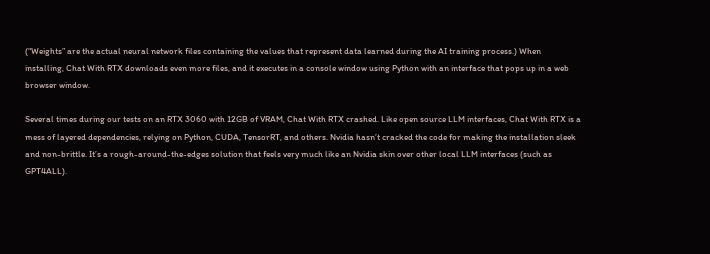(“Weights” are the actual neural network files containing the values that represent data learned during the AI training process.) When installing, Chat With RTX downloads even more files, and it executes in a console window using Python with an interface that pops up in a web browser window.

Several times during our tests on an RTX 3060 with 12GB of VRAM, Chat With RTX crashed. Like open source LLM interfaces, Chat With RTX is a mess of layered dependencies, relying on Python, CUDA, TensorRT, and others. Nvidia hasn’t cracked the code for making the installation sleek and non-brittle. It’s a rough-around-the-edges solution that feels very much like an Nvidia skin over other local LLM interfaces (such as GPT4ALL).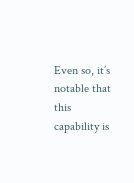Even so, it’s notable that this capability is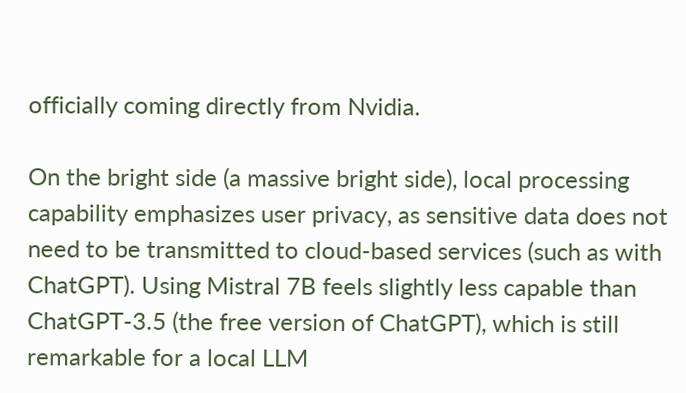officially coming directly from Nvidia.

On the bright side (a massive bright side), local processing capability emphasizes user privacy, as sensitive data does not need to be transmitted to cloud-based services (such as with ChatGPT). Using Mistral 7B feels slightly less capable than ChatGPT-3.5 (the free version of ChatGPT), which is still remarkable for a local LLM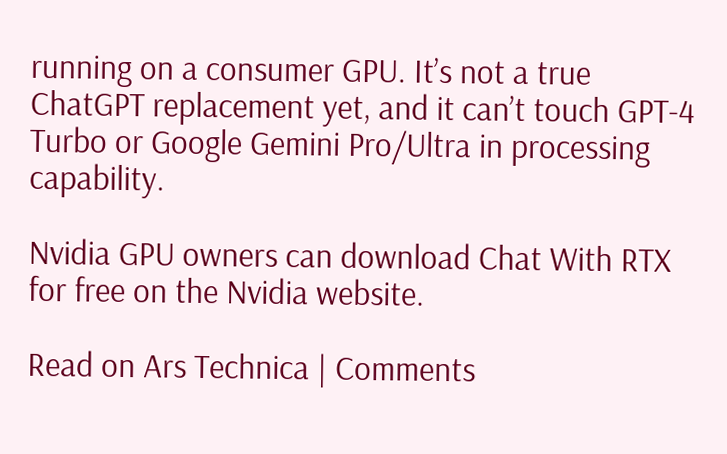running on a consumer GPU. It’s not a true ChatGPT replacement yet, and it can’t touch GPT-4 Turbo or Google Gemini Pro/Ultra in processing capability.

Nvidia GPU owners can download Chat With RTX for free on the Nvidia website.

Read on Ars Technica | Comments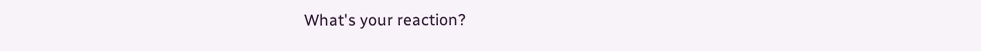What's your reaction?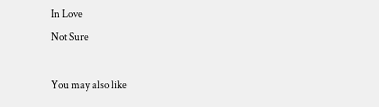In Love
Not Sure

You may also like